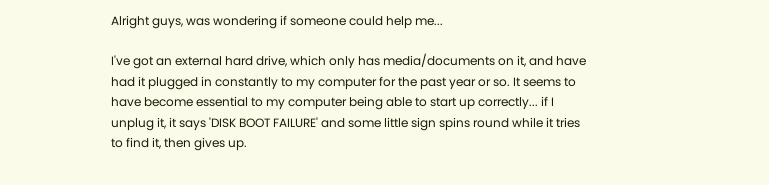Alright guys, was wondering if someone could help me...

I've got an external hard drive, which only has media/documents on it, and have had it plugged in constantly to my computer for the past year or so. It seems to have become essential to my computer being able to start up correctly... if I unplug it, it says 'DISK BOOT FAILURE' and some little sign spins round while it tries to find it, then gives up.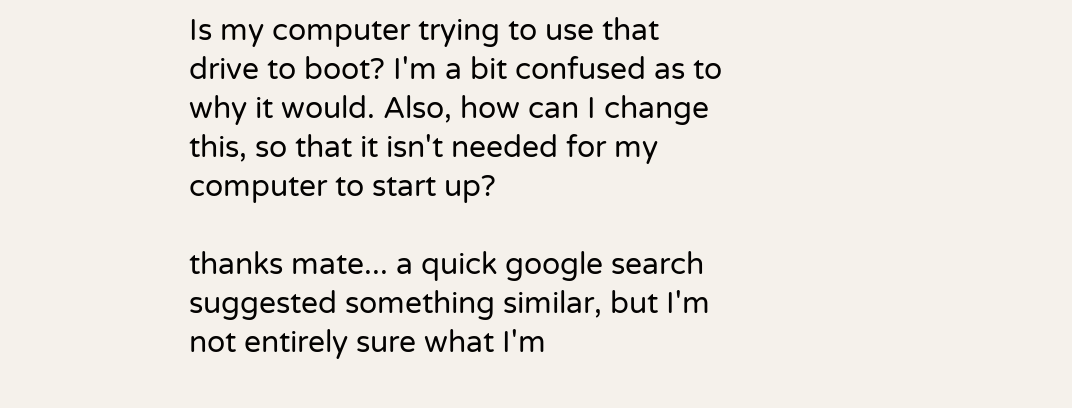Is my computer trying to use that drive to boot? I'm a bit confused as to why it would. Also, how can I change this, so that it isn't needed for my computer to start up?

thanks mate... a quick google search suggested something similar, but I'm not entirely sure what I'm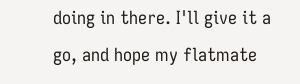doing in there. I'll give it a go, and hope my flatmate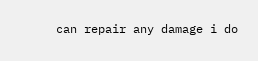can repair any damage i do